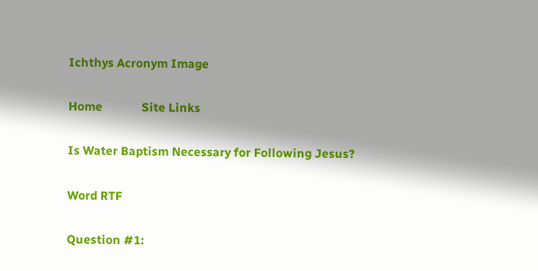Ichthys Acronym Image

Home             Site Links

Is Water Baptism Necessary for Following Jesus?

Word RTF

Question #1: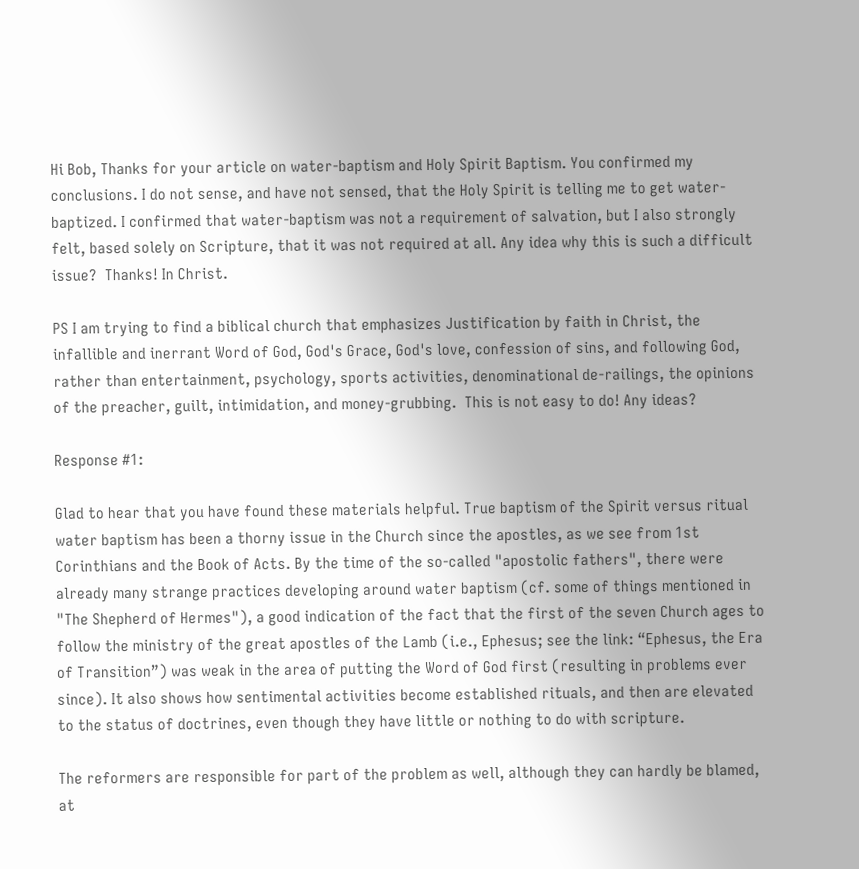Hi Bob, Thanks for your article on water-baptism and Holy Spirit Baptism. You confirmed my conclusions. I do not sense, and have not sensed, that the Holy Spirit is telling me to get water-baptized. I confirmed that water-baptism was not a requirement of salvation, but I also strongly felt, based solely on Scripture, that it was not required at all. Any idea why this is such a difficult issue?  Thanks! In Christ.

PS I am trying to find a biblical church that emphasizes Justification by faith in Christ, the infallible and inerrant Word of God, God's Grace, God's love, confession of sins, and following God, rather than entertainment, psychology, sports activities, denominational de-railings, the opinions of the preacher, guilt, intimidation, and money-grubbing.  This is not easy to do! Any ideas?

Response #1:

Glad to hear that you have found these materials helpful. True baptism of the Spirit versus ritual water baptism has been a thorny issue in the Church since the apostles, as we see from 1st Corinthians and the Book of Acts. By the time of the so-called "apostolic fathers", there were already many strange practices developing around water baptism (cf. some of things mentioned in "The Shepherd of Hermes"), a good indication of the fact that the first of the seven Church ages to follow the ministry of the great apostles of the Lamb (i.e., Ephesus; see the link: “Ephesus, the Era of Transition”) was weak in the area of putting the Word of God first (resulting in problems ever since). It also shows how sentimental activities become established rituals, and then are elevated to the status of doctrines, even though they have little or nothing to do with scripture.

The reformers are responsible for part of the problem as well, although they can hardly be blamed, at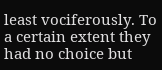least vociferously. To a certain extent they had no choice but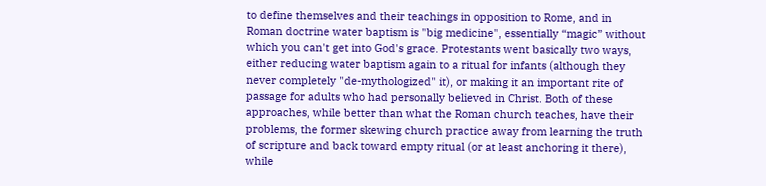to define themselves and their teachings in opposition to Rome, and in Roman doctrine water baptism is "big medicine", essentially “magic” without which you can't get into God's grace. Protestants went basically two ways, either reducing water baptism again to a ritual for infants (although they never completely "de-mythologized" it), or making it an important rite of passage for adults who had personally believed in Christ. Both of these approaches, while better than what the Roman church teaches, have their problems, the former skewing church practice away from learning the truth of scripture and back toward empty ritual (or at least anchoring it there), while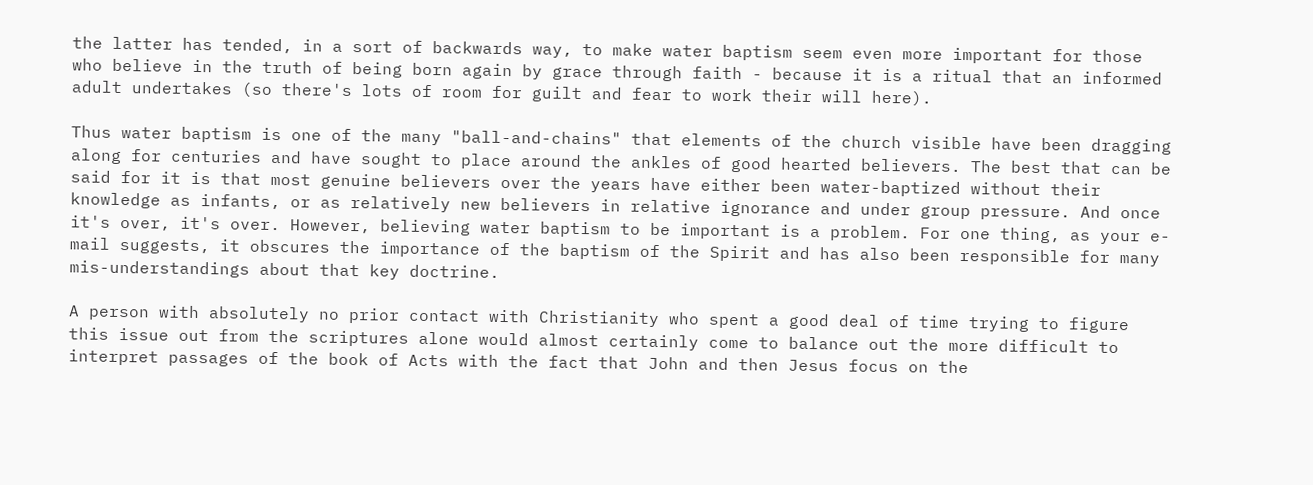the latter has tended, in a sort of backwards way, to make water baptism seem even more important for those who believe in the truth of being born again by grace through faith - because it is a ritual that an informed adult undertakes (so there's lots of room for guilt and fear to work their will here).

Thus water baptism is one of the many "ball-and-chains" that elements of the church visible have been dragging along for centuries and have sought to place around the ankles of good hearted believers. The best that can be said for it is that most genuine believers over the years have either been water-baptized without their knowledge as infants, or as relatively new believers in relative ignorance and under group pressure. And once it's over, it's over. However, believing water baptism to be important is a problem. For one thing, as your e-mail suggests, it obscures the importance of the baptism of the Spirit and has also been responsible for many mis-understandings about that key doctrine.

A person with absolutely no prior contact with Christianity who spent a good deal of time trying to figure this issue out from the scriptures alone would almost certainly come to balance out the more difficult to interpret passages of the book of Acts with the fact that John and then Jesus focus on the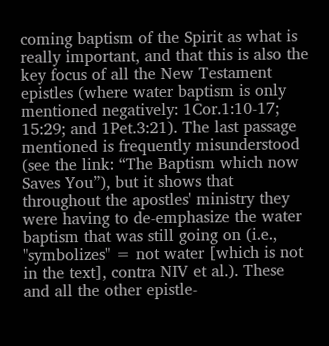coming baptism of the Spirit as what is really important, and that this is also the key focus of all the New Testament epistles (where water baptism is only mentioned negatively: 1Cor.1:10-17; 15:29; and 1Pet.3:21). The last passage mentioned is frequently misunderstood (see the link: “The Baptism which now Saves You”), but it shows that throughout the apostles' ministry they were having to de-emphasize the water baptism that was still going on (i.e., "symbolizes" = not water [which is not in the text], contra NIV et al.). These and all the other epistle-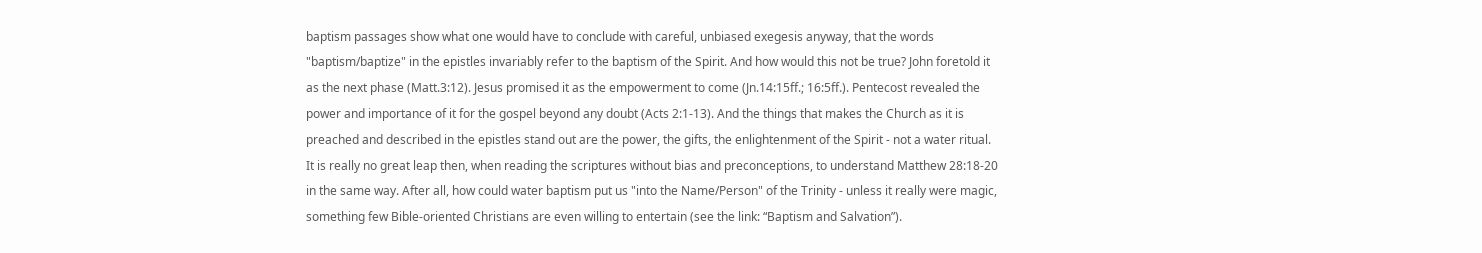baptism passages show what one would have to conclude with careful, unbiased exegesis anyway, that the words "baptism/baptize" in the epistles invariably refer to the baptism of the Spirit. And how would this not be true? John foretold it as the next phase (Matt.3:12). Jesus promised it as the empowerment to come (Jn.14:15ff.; 16:5ff.). Pentecost revealed the power and importance of it for the gospel beyond any doubt (Acts 2:1-13). And the things that makes the Church as it is preached and described in the epistles stand out are the power, the gifts, the enlightenment of the Spirit - not a water ritual. It is really no great leap then, when reading the scriptures without bias and preconceptions, to understand Matthew 28:18-20 in the same way. After all, how could water baptism put us "into the Name/Person" of the Trinity - unless it really were magic, something few Bible-oriented Christians are even willing to entertain (see the link: “Baptism and Salvation”).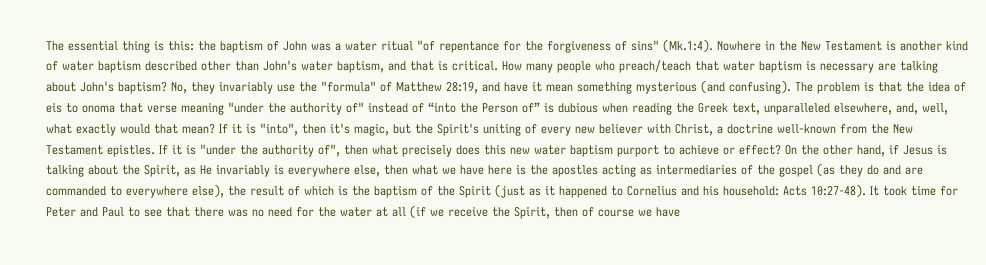The essential thing is this: the baptism of John was a water ritual "of repentance for the forgiveness of sins" (Mk.1:4). Nowhere in the New Testament is another kind of water baptism described other than John's water baptism, and that is critical. How many people who preach/teach that water baptism is necessary are talking about John's baptism? No, they invariably use the "formula" of Matthew 28:19, and have it mean something mysterious (and confusing). The problem is that the idea of eis to onoma that verse meaning "under the authority of" instead of “into the Person of” is dubious when reading the Greek text, unparalleled elsewhere, and, well, what exactly would that mean? If it is "into", then it's magic, but the Spirit's uniting of every new believer with Christ, a doctrine well-known from the New Testament epistles. If it is "under the authority of", then what precisely does this new water baptism purport to achieve or effect? On the other hand, if Jesus is talking about the Spirit, as He invariably is everywhere else, then what we have here is the apostles acting as intermediaries of the gospel (as they do and are commanded to everywhere else), the result of which is the baptism of the Spirit (just as it happened to Cornelius and his household: Acts 10:27-48). It took time for Peter and Paul to see that there was no need for the water at all (if we receive the Spirit, then of course we have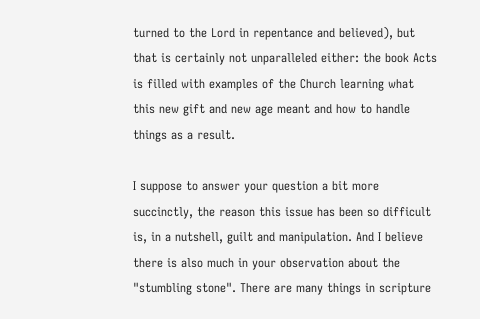turned to the Lord in repentance and believed), but that is certainly not unparalleled either: the book Acts is filled with examples of the Church learning what this new gift and new age meant and how to handle things as a result.

I suppose to answer your question a bit more succinctly, the reason this issue has been so difficult is, in a nutshell, guilt and manipulation. And I believe there is also much in your observation about the "stumbling stone". There are many things in scripture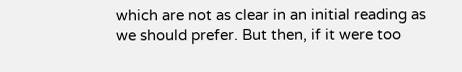which are not as clear in an initial reading as we should prefer. But then, if it were too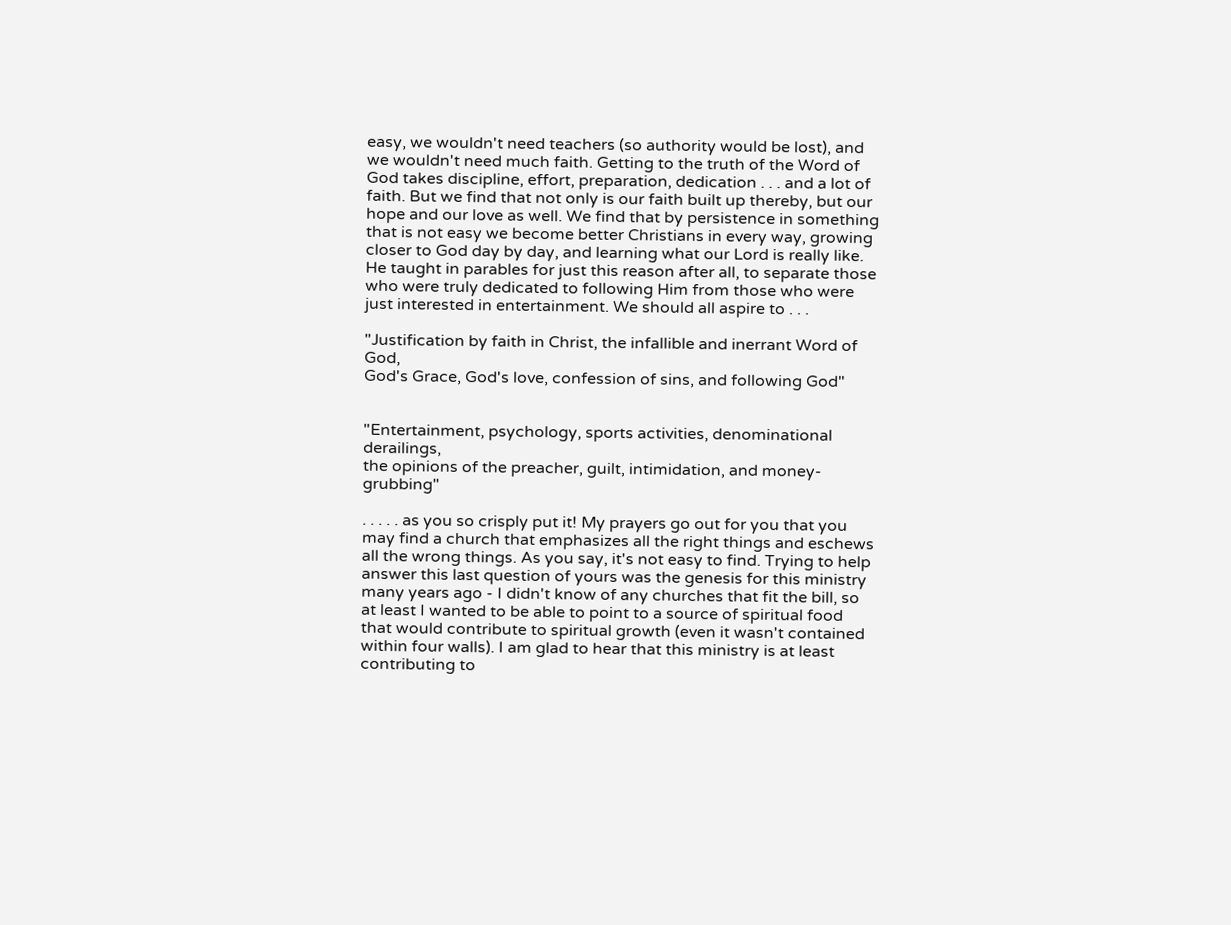easy, we wouldn't need teachers (so authority would be lost), and we wouldn't need much faith. Getting to the truth of the Word of God takes discipline, effort, preparation, dedication . . . and a lot of faith. But we find that not only is our faith built up thereby, but our hope and our love as well. We find that by persistence in something that is not easy we become better Christians in every way, growing closer to God day by day, and learning what our Lord is really like. He taught in parables for just this reason after all, to separate those who were truly dedicated to following Him from those who were just interested in entertainment. We should all aspire to . . .

"Justification by faith in Christ, the infallible and inerrant Word of God,
God's Grace, God's love, confession of sins, and following God"


"Entertainment, psychology, sports activities, denominational derailings,
the opinions of the preacher, guilt, intimidation, and money-grubbing"

. . . . . as you so crisply put it! My prayers go out for you that you may find a church that emphasizes all the right things and eschews all the wrong things. As you say, it's not easy to find. Trying to help answer this last question of yours was the genesis for this ministry many years ago - I didn't know of any churches that fit the bill, so at least I wanted to be able to point to a source of spiritual food that would contribute to spiritual growth (even it wasn't contained within four walls). I am glad to hear that this ministry is at least contributing to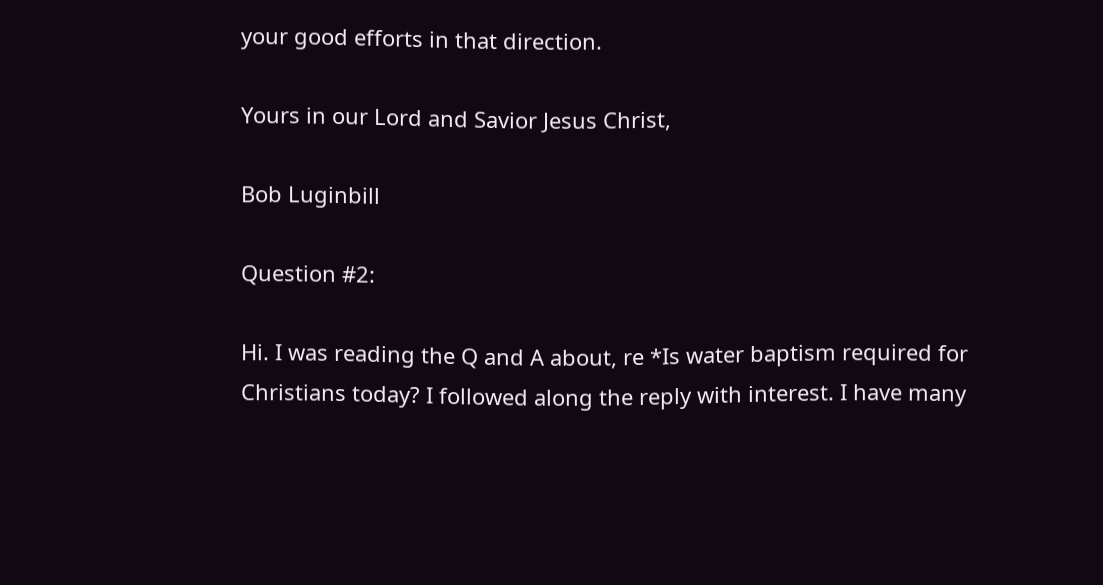your good efforts in that direction.

Yours in our Lord and Savior Jesus Christ,

Bob Luginbill

Question #2:

Hi. I was reading the Q and A about, re *Is water baptism required for Christians today? I followed along the reply with interest. I have many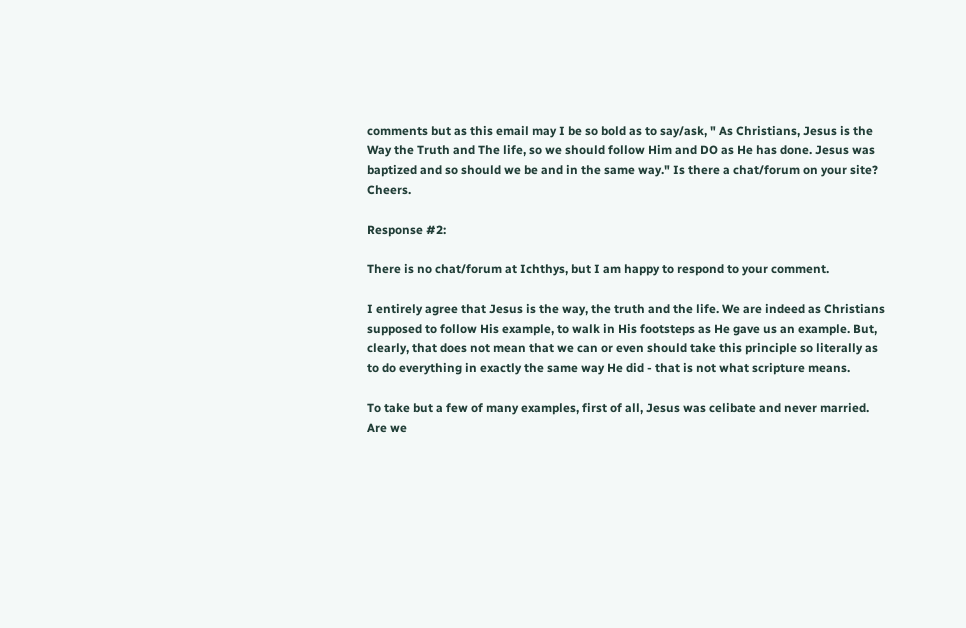comments but as this email may I be so bold as to say/ask, " As Christians, Jesus is the Way the Truth and The life, so we should follow Him and DO as He has done. Jesus was baptized and so should we be and in the same way." Is there a chat/forum on your site? Cheers.

Response #2:

There is no chat/forum at Ichthys, but I am happy to respond to your comment.

I entirely agree that Jesus is the way, the truth and the life. We are indeed as Christians supposed to follow His example, to walk in His footsteps as He gave us an example. But, clearly, that does not mean that we can or even should take this principle so literally as to do everything in exactly the same way He did - that is not what scripture means.

To take but a few of many examples, first of all, Jesus was celibate and never married. Are we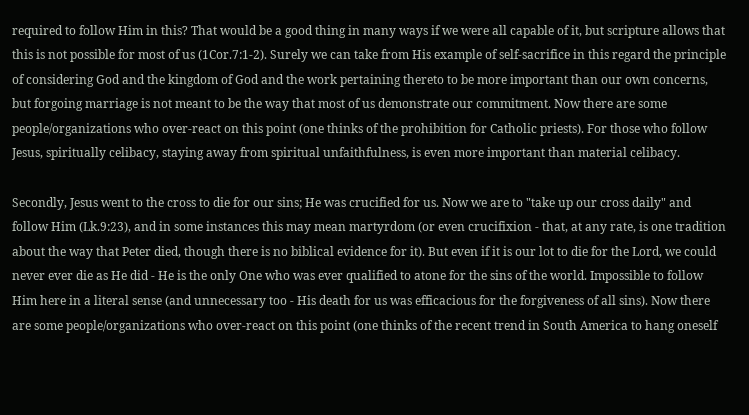required to follow Him in this? That would be a good thing in many ways if we were all capable of it, but scripture allows that this is not possible for most of us (1Cor.7:1-2). Surely we can take from His example of self-sacrifice in this regard the principle of considering God and the kingdom of God and the work pertaining thereto to be more important than our own concerns, but forgoing marriage is not meant to be the way that most of us demonstrate our commitment. Now there are some people/organizations who over-react on this point (one thinks of the prohibition for Catholic priests). For those who follow Jesus, spiritually celibacy, staying away from spiritual unfaithfulness, is even more important than material celibacy.

Secondly, Jesus went to the cross to die for our sins; He was crucified for us. Now we are to "take up our cross daily" and follow Him (Lk.9:23), and in some instances this may mean martyrdom (or even crucifixion - that, at any rate, is one tradition about the way that Peter died, though there is no biblical evidence for it). But even if it is our lot to die for the Lord, we could never ever die as He did - He is the only One who was ever qualified to atone for the sins of the world. Impossible to follow Him here in a literal sense (and unnecessary too - His death for us was efficacious for the forgiveness of all sins). Now there are some people/organizations who over-react on this point (one thinks of the recent trend in South America to hang oneself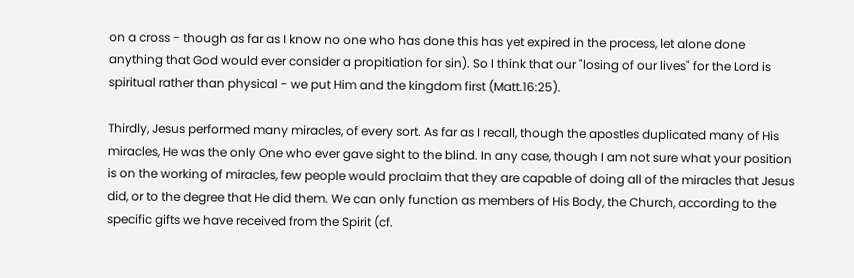on a cross - though as far as I know no one who has done this has yet expired in the process, let alone done anything that God would ever consider a propitiation for sin). So I think that our "losing of our lives" for the Lord is spiritual rather than physical - we put Him and the kingdom first (Matt.16:25).

Thirdly, Jesus performed many miracles, of every sort. As far as I recall, though the apostles duplicated many of His miracles, He was the only One who ever gave sight to the blind. In any case, though I am not sure what your position is on the working of miracles, few people would proclaim that they are capable of doing all of the miracles that Jesus did, or to the degree that He did them. We can only function as members of His Body, the Church, according to the specific gifts we have received from the Spirit (cf.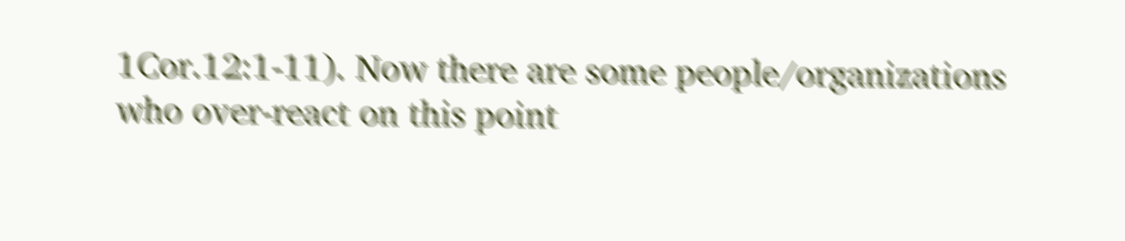1Cor.12:1-11). Now there are some people/organizations who over-react on this point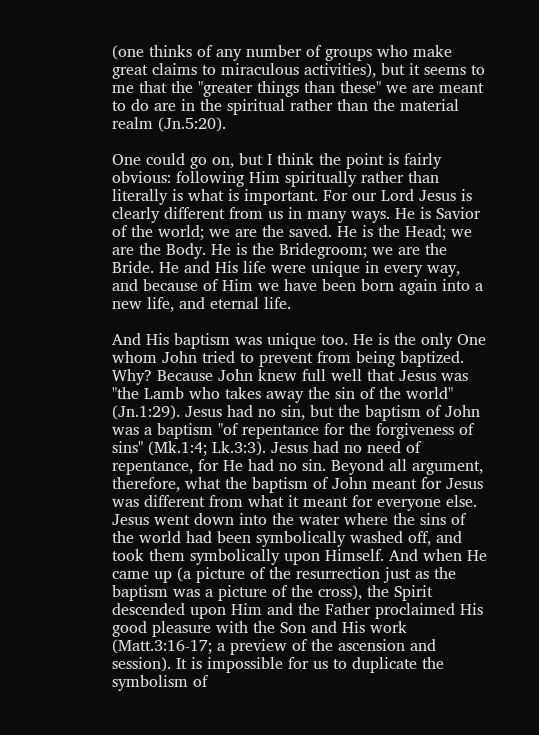(one thinks of any number of groups who make great claims to miraculous activities), but it seems to me that the "greater things than these" we are meant to do are in the spiritual rather than the material realm (Jn.5:20).

One could go on, but I think the point is fairly obvious: following Him spiritually rather than literally is what is important. For our Lord Jesus is clearly different from us in many ways. He is Savior of the world; we are the saved. He is the Head; we are the Body. He is the Bridegroom; we are the Bride. He and His life were unique in every way, and because of Him we have been born again into a new life, and eternal life.

And His baptism was unique too. He is the only One whom John tried to prevent from being baptized. Why? Because John knew full well that Jesus was "the Lamb who takes away the sin of the world" (Jn.1:29). Jesus had no sin, but the baptism of John was a baptism "of repentance for the forgiveness of sins" (Mk.1:4; Lk.3:3). Jesus had no need of repentance, for He had no sin. Beyond all argument, therefore, what the baptism of John meant for Jesus was different from what it meant for everyone else. Jesus went down into the water where the sins of the world had been symbolically washed off, and took them symbolically upon Himself. And when He came up (a picture of the resurrection just as the baptism was a picture of the cross), the Spirit descended upon Him and the Father proclaimed His good pleasure with the Son and His work (Matt.3:16-17; a preview of the ascension and session). It is impossible for us to duplicate the symbolism of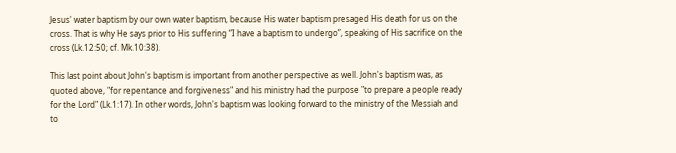Jesus' water baptism by our own water baptism, because His water baptism presaged His death for us on the cross. That is why He says prior to His suffering “I have a baptism to undergo”, speaking of His sacrifice on the cross (Lk.12:50; cf. Mk.10:38).

This last point about John's baptism is important from another perspective as well. John's baptism was, as quoted above, "for repentance and forgiveness" and his ministry had the purpose "to prepare a people ready for the Lord" (Lk.1:17). In other words, John's baptism was looking forward to the ministry of the Messiah and to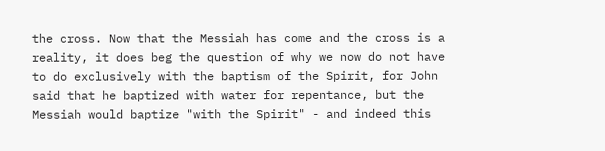the cross. Now that the Messiah has come and the cross is a reality, it does beg the question of why we now do not have to do exclusively with the baptism of the Spirit, for John said that he baptized with water for repentance, but the Messiah would baptize "with the Spirit" - and indeed this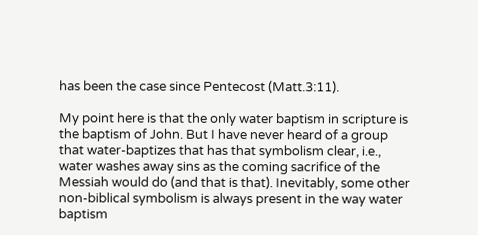has been the case since Pentecost (Matt.3:11).

My point here is that the only water baptism in scripture is the baptism of John. But I have never heard of a group that water-baptizes that has that symbolism clear, i.e., water washes away sins as the coming sacrifice of the Messiah would do (and that is that). Inevitably, some other non-biblical symbolism is always present in the way water baptism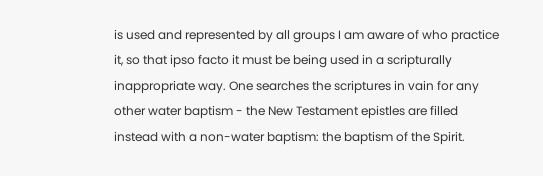is used and represented by all groups I am aware of who practice it, so that ipso facto it must be being used in a scripturally inappropriate way. One searches the scriptures in vain for any other water baptism - the New Testament epistles are filled instead with a non-water baptism: the baptism of the Spirit.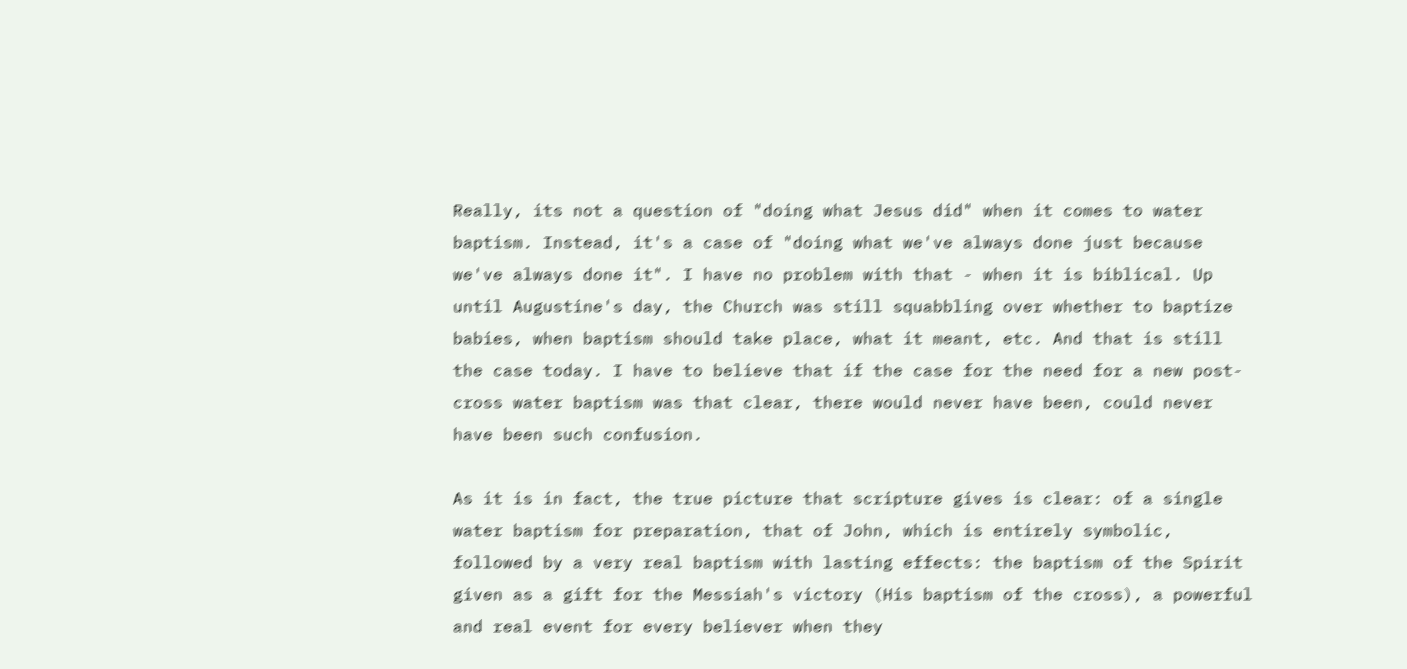Really, its not a question of "doing what Jesus did" when it comes to water baptism. Instead, it's a case of "doing what we've always done just because we've always done it". I have no problem with that - when it is biblical. Up until Augustine's day, the Church was still squabbling over whether to baptize babies, when baptism should take place, what it meant, etc. And that is still the case today. I have to believe that if the case for the need for a new post-cross water baptism was that clear, there would never have been, could never have been such confusion.

As it is in fact, the true picture that scripture gives is clear: of a single water baptism for preparation, that of John, which is entirely symbolic, followed by a very real baptism with lasting effects: the baptism of the Spirit given as a gift for the Messiah's victory (His baptism of the cross), a powerful and real event for every believer when they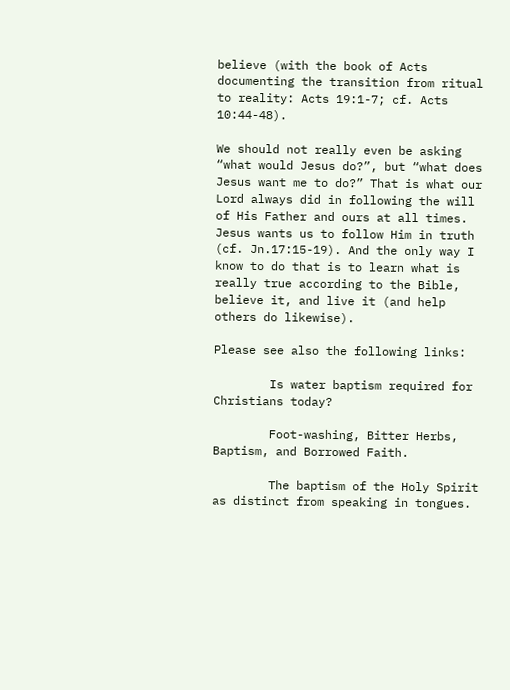believe (with the book of Acts documenting the transition from ritual to reality: Acts 19:1-7; cf. Acts 10:44-48).

We should not really even be asking “what would Jesus do?”, but “what does Jesus want me to do?” That is what our Lord always did in following the will of His Father and ours at all times. Jesus wants us to follow Him in truth (cf. Jn.17:15-19). And the only way I know to do that is to learn what is really true according to the Bible, believe it, and live it (and help others do likewise).

Please see also the following links:

        Is water baptism required for Christians today?

        Foot-washing, Bitter Herbs, Baptism, and Borrowed Faith.

        The baptism of the Holy Spirit as distinct from speaking in tongues.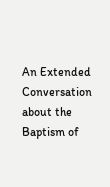An Extended Conversation about the Baptism of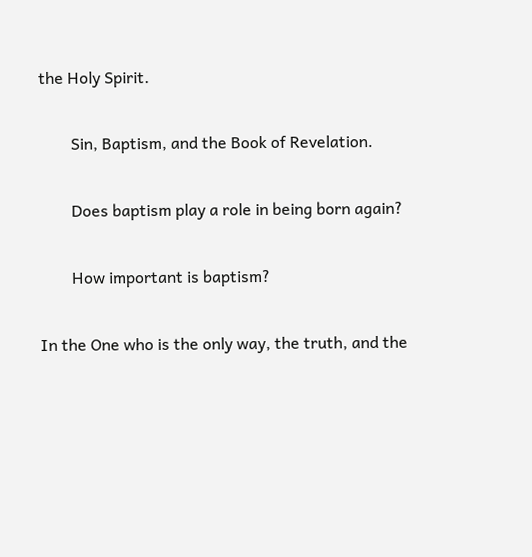the Holy Spirit.

        Sin, Baptism, and the Book of Revelation.

        Does baptism play a role in being born again?

        How important is baptism?

In the One who is the only way, the truth, and the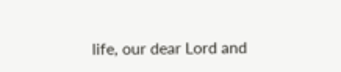life, our dear Lord and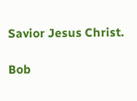Savior Jesus Christ.

Bob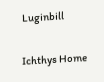Luginbill

Ichthys Home